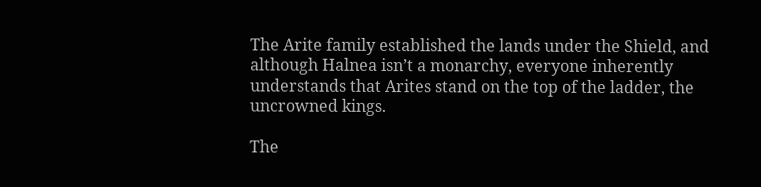The Arite family established the lands under the Shield, and although Halnea isn’t a monarchy, everyone inherently understands that Arites stand on the top of the ladder, the uncrowned kings.

The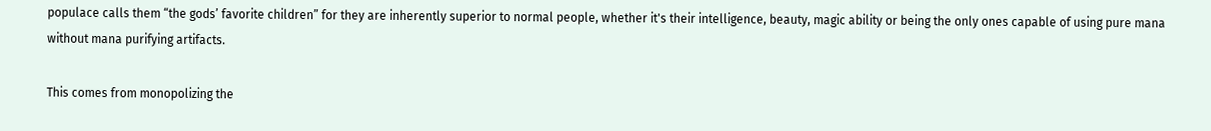populace calls them “the gods’ favorite children” for they are inherently superior to normal people, whether it's their intelligence, beauty, magic ability or being the only ones capable of using pure mana without mana purifying artifacts.

This comes from monopolizing the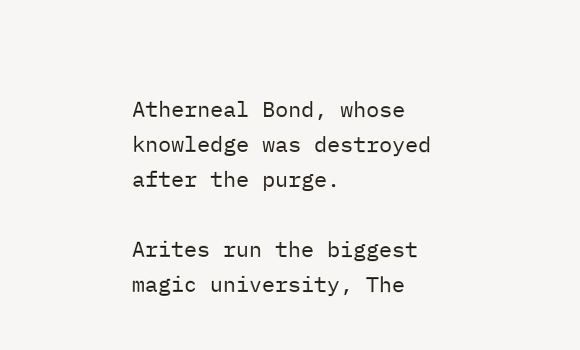Atherneal Bond, whose knowledge was destroyed after the purge.

Arites run the biggest magic university, The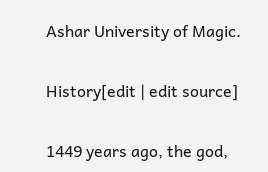Ashar University of Magic.

History[edit | edit source]

1449 years ago, the god,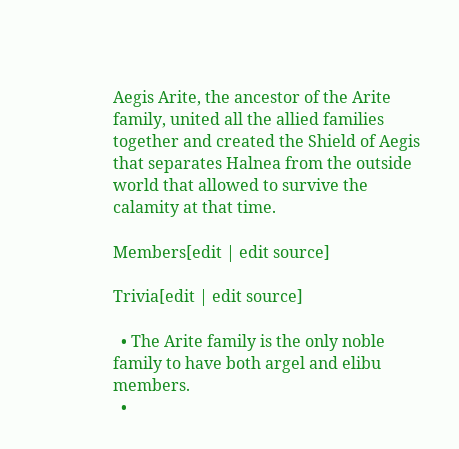Aegis Arite, the ancestor of the Arite family, united all the allied families together and created the Shield of Aegis that separates Halnea from the outside world that allowed to survive the calamity at that time.

Members[edit | edit source]

Trivia[edit | edit source]

  • The Arite family is the only noble family to have both argel and elibu members.
  •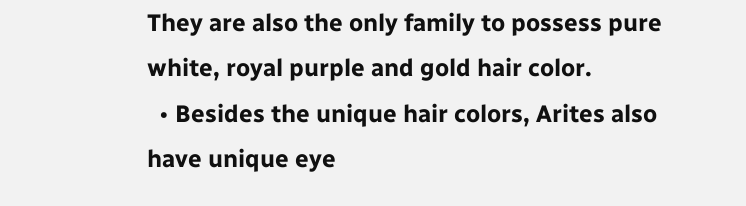They are also the only family to possess pure white, royal purple and gold hair color.
  • Besides the unique hair colors, Arites also have unique eye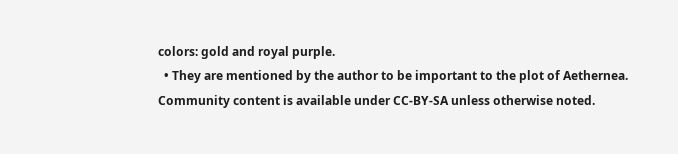colors: gold and royal purple.
  • They are mentioned by the author to be important to the plot of Aethernea.
Community content is available under CC-BY-SA unless otherwise noted.